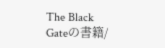The Black Gateの書籍/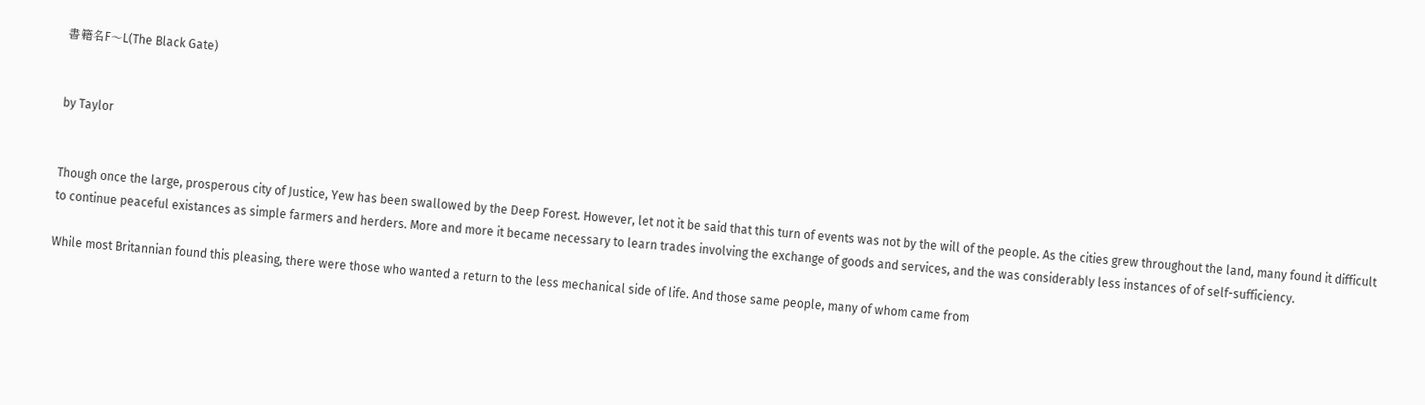書籍名F〜L(The Black Gate)


by Taylor


Though once the large, prosperous city of Justice, Yew has been swallowed by the Deep Forest. However, let not it be said that this turn of events was not by the will of the people. As the cities grew throughout the land, many found it difficult to continue peaceful existances as simple farmers and herders. More and more it became necessary to learn trades involving the exchange of goods and services, and the was considerably less instances of of self-sufficiency.

While most Britannian found this pleasing, there were those who wanted a return to the less mechanical side of life. And those same people, many of whom came from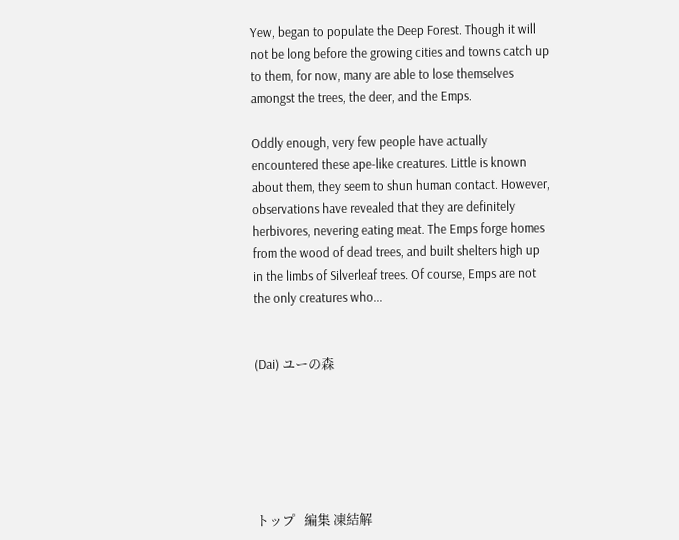Yew, began to populate the Deep Forest. Though it will not be long before the growing cities and towns catch up to them, for now, many are able to lose themselves amongst the trees, the deer, and the Emps.

Oddly enough, very few people have actually encountered these ape-like creatures. Little is known about them, they seem to shun human contact. However, observations have revealed that they are definitely herbivores, nevering eating meat. The Emps forge homes from the wood of dead trees, and built shelters high up in the limbs of Silverleaf trees. Of course, Emps are not the only creatures who...


(Dai) ユーの森






トップ   編集 凍結解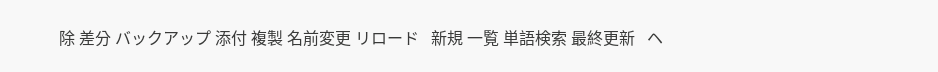除 差分 バックアップ 添付 複製 名前変更 リロード   新規 一覧 単語検索 最終更新   ヘ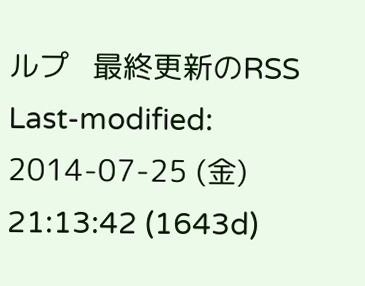ルプ   最終更新のRSS
Last-modified: 2014-07-25 (金) 21:13:42 (1643d)